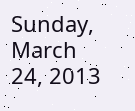Sunday, March 24, 2013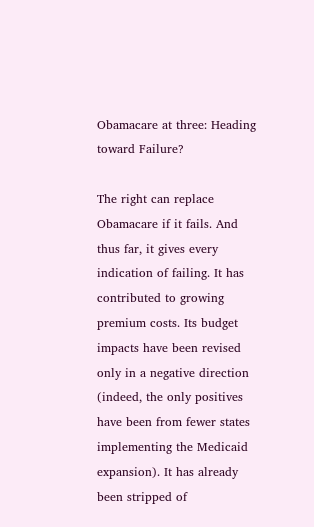Obamacare at three: Heading toward Failure?

The right can replace Obamacare if it fails. And thus far, it gives every indication of failing. It has contributed to growing premium costs. Its budget impacts have been revised only in a negative direction (indeed, the only positives have been from fewer states implementing the Medicaid expansion). It has already been stripped of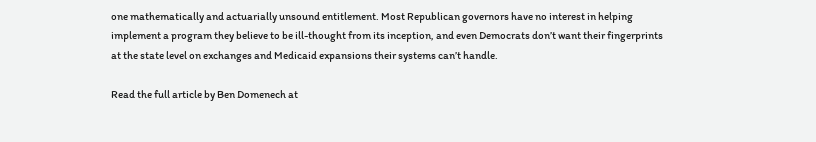one mathematically and actuarially unsound entitlement. Most Republican governors have no interest in helping implement a program they believe to be ill-thought from its inception, and even Democrats don’t want their fingerprints at the state level on exchanges and Medicaid expansions their systems can’t handle.

Read the full article by Ben Domenech at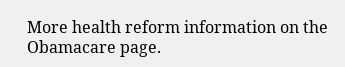More health reform information on the Obamacare page.